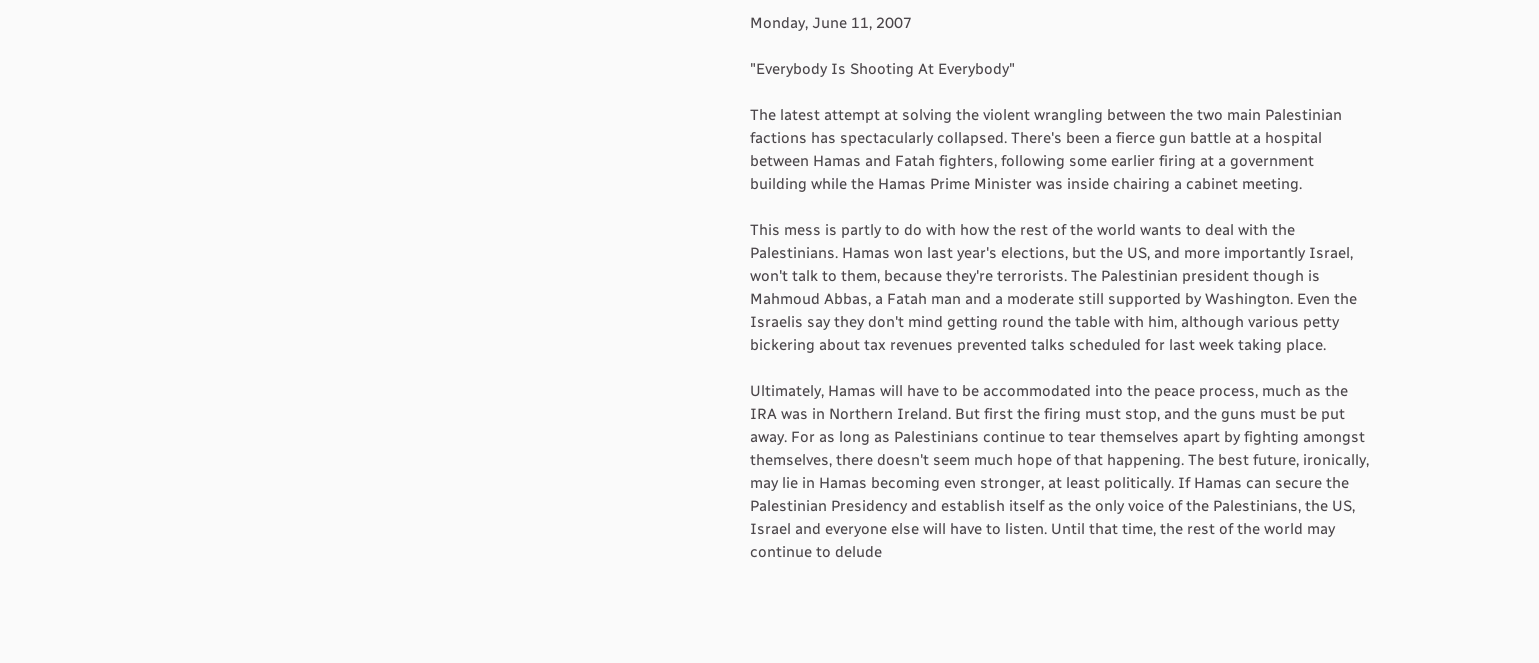Monday, June 11, 2007

"Everybody Is Shooting At Everybody"

The latest attempt at solving the violent wrangling between the two main Palestinian factions has spectacularly collapsed. There's been a fierce gun battle at a hospital between Hamas and Fatah fighters, following some earlier firing at a government building while the Hamas Prime Minister was inside chairing a cabinet meeting.

This mess is partly to do with how the rest of the world wants to deal with the Palestinians. Hamas won last year's elections, but the US, and more importantly Israel, won't talk to them, because they're terrorists. The Palestinian president though is Mahmoud Abbas, a Fatah man and a moderate still supported by Washington. Even the Israelis say they don't mind getting round the table with him, although various petty bickering about tax revenues prevented talks scheduled for last week taking place.

Ultimately, Hamas will have to be accommodated into the peace process, much as the IRA was in Northern Ireland. But first the firing must stop, and the guns must be put away. For as long as Palestinians continue to tear themselves apart by fighting amongst themselves, there doesn't seem much hope of that happening. The best future, ironically, may lie in Hamas becoming even stronger, at least politically. If Hamas can secure the Palestinian Presidency and establish itself as the only voice of the Palestinians, the US, Israel and everyone else will have to listen. Until that time, the rest of the world may continue to delude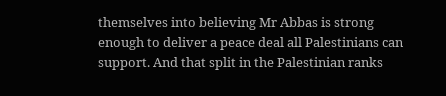themselves into believing Mr Abbas is strong enough to deliver a peace deal all Palestinians can support. And that split in the Palestinian ranks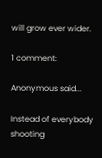will grow ever wider.

1 comment:

Anonymous said...

Instead of everybody shooting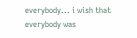everybody... i wish that everybody was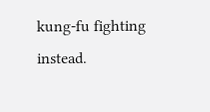kung-fu fighting instead.